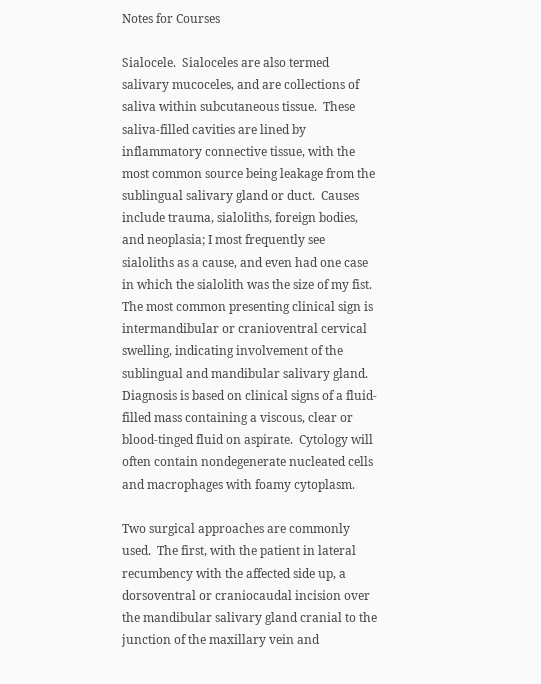Notes for Courses

Sialocele.  Sialoceles are also termed salivary mucoceles, and are collections of saliva within subcutaneous tissue.  These saliva-filled cavities are lined by inflammatory connective tissue, with the most common source being leakage from the sublingual salivary gland or duct.  Causes include trauma, sialoliths, foreign bodies, and neoplasia; I most frequently see sialoliths as a cause, and even had one case in which the sialolith was the size of my fist.  The most common presenting clinical sign is intermandibular or cranioventral cervical swelling, indicating involvement of the sublingual and mandibular salivary gland. Diagnosis is based on clinical signs of a fluid-filled mass containing a viscous, clear or blood-tinged fluid on aspirate.  Cytology will often contain nondegenerate nucleated cells and macrophages with foamy cytoplasm.

Two surgical approaches are commonly used.  The first, with the patient in lateral recumbency with the affected side up, a dorsoventral or craniocaudal incision over the mandibular salivary gland cranial to the junction of the maxillary vein and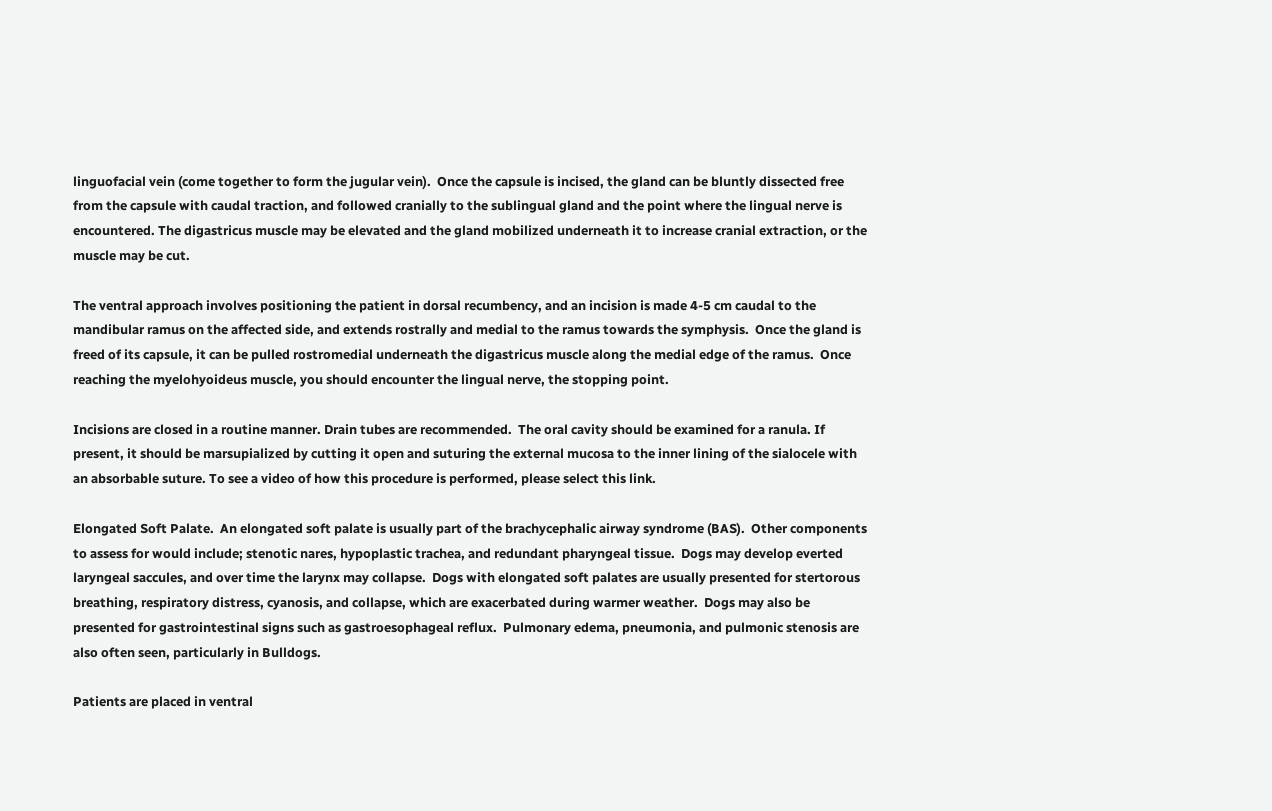linguofacial vein (come together to form the jugular vein).  Once the capsule is incised, the gland can be bluntly dissected free from the capsule with caudal traction, and followed cranially to the sublingual gland and the point where the lingual nerve is encountered. The digastricus muscle may be elevated and the gland mobilized underneath it to increase cranial extraction, or the muscle may be cut.

The ventral approach involves positioning the patient in dorsal recumbency, and an incision is made 4-5 cm caudal to the mandibular ramus on the affected side, and extends rostrally and medial to the ramus towards the symphysis.  Once the gland is freed of its capsule, it can be pulled rostromedial underneath the digastricus muscle along the medial edge of the ramus.  Once reaching the myelohyoideus muscle, you should encounter the lingual nerve, the stopping point.

Incisions are closed in a routine manner. Drain tubes are recommended.  The oral cavity should be examined for a ranula. If present, it should be marsupialized by cutting it open and suturing the external mucosa to the inner lining of the sialocele with an absorbable suture. To see a video of how this procedure is performed, please select this link.

Elongated Soft Palate.  An elongated soft palate is usually part of the brachycephalic airway syndrome (BAS).  Other components to assess for would include; stenotic nares, hypoplastic trachea, and redundant pharyngeal tissue.  Dogs may develop everted laryngeal saccules, and over time the larynx may collapse.  Dogs with elongated soft palates are usually presented for stertorous breathing, respiratory distress, cyanosis, and collapse, which are exacerbated during warmer weather.  Dogs may also be presented for gastrointestinal signs such as gastroesophageal reflux.  Pulmonary edema, pneumonia, and pulmonic stenosis are also often seen, particularly in Bulldogs.

Patients are placed in ventral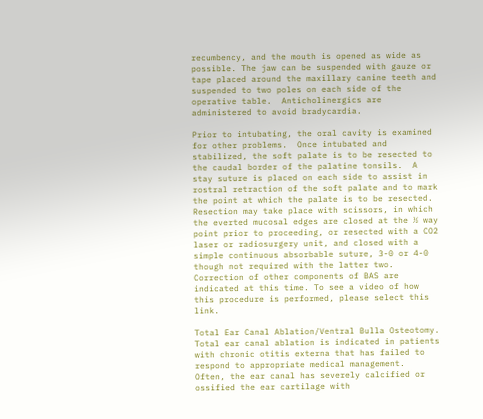recumbency, and the mouth is opened as wide as possible. The jaw can be suspended with gauze or tape placed around the maxillary canine teeth and suspended to two poles on each side of the operative table.  Anticholinergics are administered to avoid bradycardia.

Prior to intubating, the oral cavity is examined for other problems.  Once intubated and stabilized, the soft palate is to be resected to the caudal border of the palatine tonsils.  A stay suture is placed on each side to assist in rostral retraction of the soft palate and to mark the point at which the palate is to be resected.  Resection may take place with scissors, in which the everted mucosal edges are closed at the ½ way point prior to proceeding, or resected with a CO2 laser or radiosurgery unit, and closed with a simple continuous absorbable suture, 3-0 or 4-0 though not required with the latter two. Correction of other components of BAS are indicated at this time. To see a video of how this procedure is performed, please select this link.

Total Ear Canal Ablation/Ventral Bulla Osteotomy.  Total ear canal ablation is indicated in patients with chronic otitis externa that has failed to respond to appropriate medical management.   Often, the ear canal has severely calcified or ossified the ear cartilage with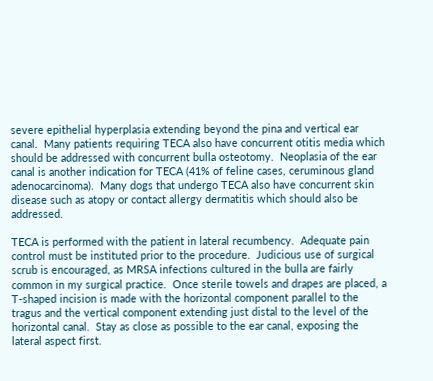severe epithelial hyperplasia extending beyond the pina and vertical ear canal.  Many patients requiring TECA also have concurrent otitis media which should be addressed with concurrent bulla osteotomy.  Neoplasia of the ear canal is another indication for TECA (41% of feline cases, ceruminous gland adenocarcinoma).  Many dogs that undergo TECA also have concurrent skin disease such as atopy or contact allergy dermatitis which should also be addressed.

TECA is performed with the patient in lateral recumbency.  Adequate pain control must be instituted prior to the procedure.  Judicious use of surgical scrub is encouraged, as MRSA infections cultured in the bulla are fairly common in my surgical practice.  Once sterile towels and drapes are placed, a T-shaped incision is made with the horizontal component parallel to the tragus and the vertical component extending just distal to the level of the horizontal canal.  Stay as close as possible to the ear canal, exposing the lateral aspect first.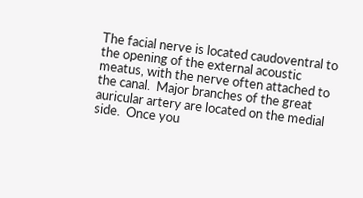The facial nerve is located caudoventral to the opening of the external acoustic meatus, with the nerve often attached to the canal.  Major branches of the great auricular artery are located on the medial side.  Once you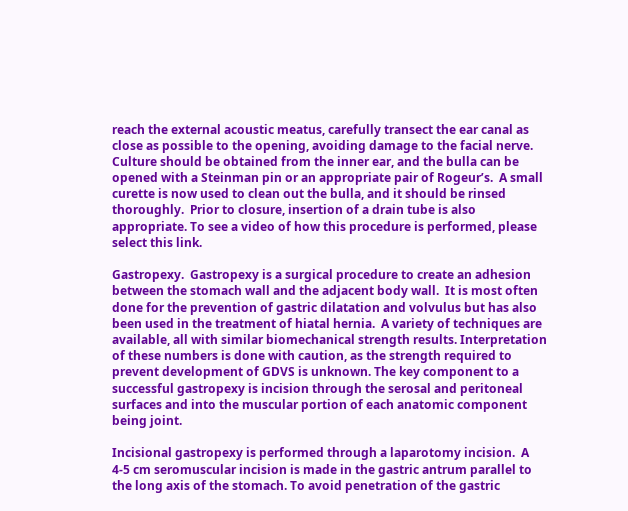reach the external acoustic meatus, carefully transect the ear canal as close as possible to the opening, avoiding damage to the facial nerve. Culture should be obtained from the inner ear, and the bulla can be opened with a Steinman pin or an appropriate pair of Rogeur’s.  A small curette is now used to clean out the bulla, and it should be rinsed thoroughly.  Prior to closure, insertion of a drain tube is also appropriate. To see a video of how this procedure is performed, please select this link.

Gastropexy.  Gastropexy is a surgical procedure to create an adhesion between the stomach wall and the adjacent body wall.  It is most often done for the prevention of gastric dilatation and volvulus but has also been used in the treatment of hiatal hernia.  A variety of techniques are available, all with similar biomechanical strength results. Interpretation of these numbers is done with caution, as the strength required to prevent development of GDVS is unknown. The key component to a successful gastropexy is incision through the serosal and peritoneal surfaces and into the muscular portion of each anatomic component being joint.

Incisional gastropexy is performed through a laparotomy incision.  A 4-5 cm seromuscular incision is made in the gastric antrum parallel to the long axis of the stomach. To avoid penetration of the gastric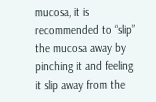mucosa, it is recommended to “slip” the mucosa away by pinching it and feeling it slip away from the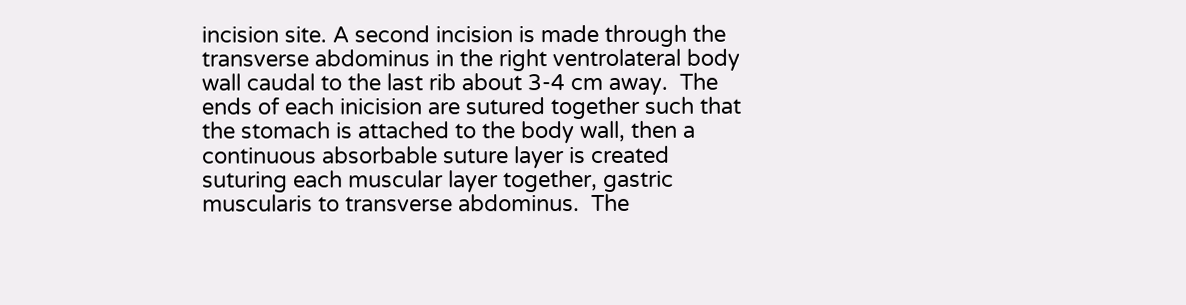incision site. A second incision is made through the transverse abdominus in the right ventrolateral body wall caudal to the last rib about 3-4 cm away.  The ends of each inicision are sutured together such that the stomach is attached to the body wall, then a continuous absorbable suture layer is created suturing each muscular layer together, gastric muscularis to transverse abdominus.  The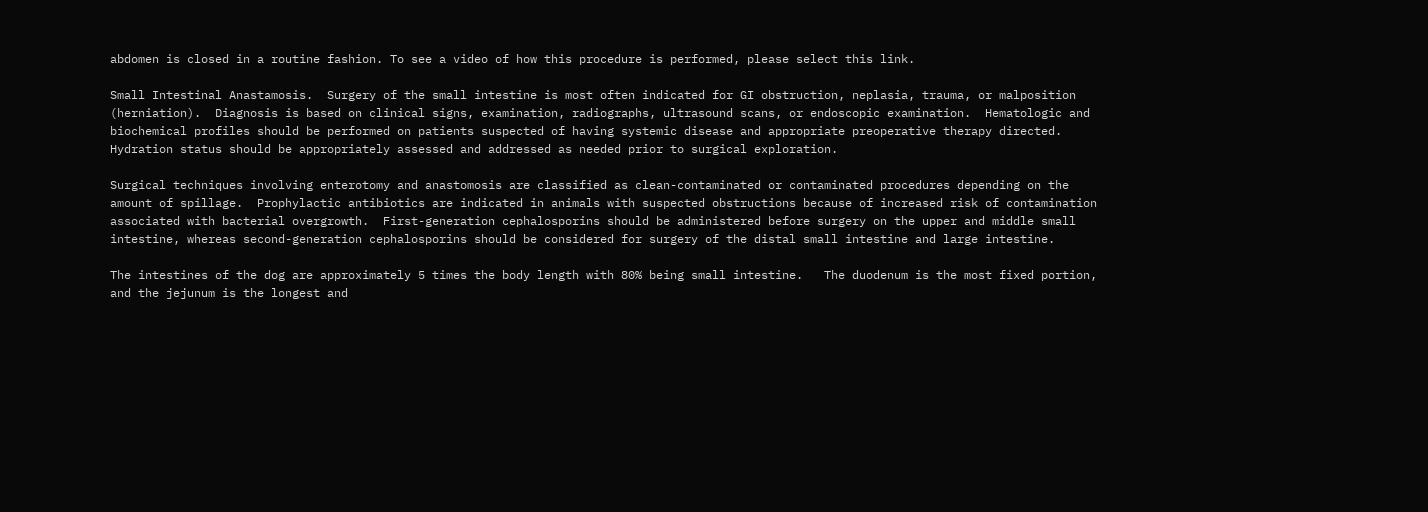abdomen is closed in a routine fashion. To see a video of how this procedure is performed, please select this link.

Small Intestinal Anastamosis.  Surgery of the small intestine is most often indicated for GI obstruction, neplasia, trauma, or malposition (herniation).  Diagnosis is based on clinical signs, examination, radiographs, ultrasound scans, or endoscopic examination.  Hematologic and biochemical profiles should be performed on patients suspected of having systemic disease and appropriate preoperative therapy directed.  Hydration status should be appropriately assessed and addressed as needed prior to surgical exploration.

Surgical techniques involving enterotomy and anastomosis are classified as clean-contaminated or contaminated procedures depending on the amount of spillage.  Prophylactic antibiotics are indicated in animals with suspected obstructions because of increased risk of contamination associated with bacterial overgrowth.  First-generation cephalosporins should be administered before surgery on the upper and middle small intestine, whereas second-generation cephalosporins should be considered for surgery of the distal small intestine and large intestine.

The intestines of the dog are approximately 5 times the body length with 80% being small intestine.   The duodenum is the most fixed portion, and the jejunum is the longest and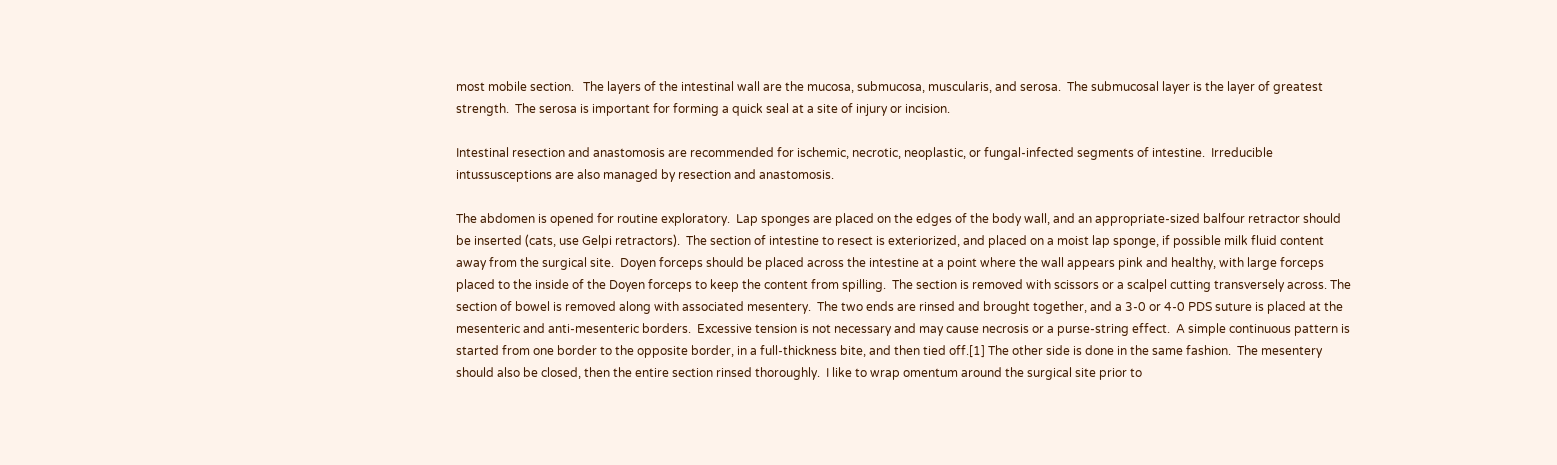most mobile section.   The layers of the intestinal wall are the mucosa, submucosa, muscularis, and serosa.  The submucosal layer is the layer of greatest strength.  The serosa is important for forming a quick seal at a site of injury or incision.

Intestinal resection and anastomosis are recommended for ischemic, necrotic, neoplastic, or fungal-infected segments of intestine.  Irreducible intussusceptions are also managed by resection and anastomosis.

The abdomen is opened for routine exploratory.  Lap sponges are placed on the edges of the body wall, and an appropriate-sized balfour retractor should be inserted (cats, use Gelpi retractors).  The section of intestine to resect is exteriorized, and placed on a moist lap sponge, if possible milk fluid content away from the surgical site.  Doyen forceps should be placed across the intestine at a point where the wall appears pink and healthy, with large forceps placed to the inside of the Doyen forceps to keep the content from spilling.  The section is removed with scissors or a scalpel cutting transversely across. The section of bowel is removed along with associated mesentery.  The two ends are rinsed and brought together, and a 3-0 or 4-0 PDS suture is placed at the mesenteric and anti-mesenteric borders.  Excessive tension is not necessary and may cause necrosis or a purse-string effect.  A simple continuous pattern is started from one border to the opposite border, in a full-thickness bite, and then tied off.[1] The other side is done in the same fashion.  The mesentery should also be closed, then the entire section rinsed thoroughly.  I like to wrap omentum around the surgical site prior to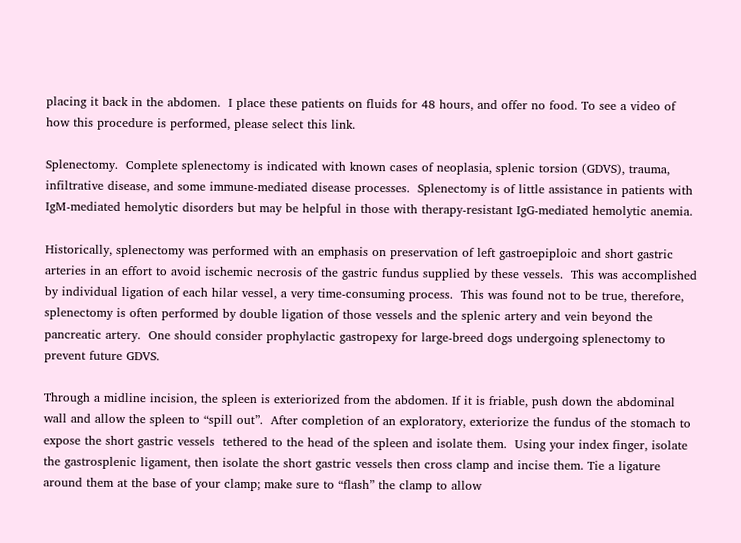placing it back in the abdomen.  I place these patients on fluids for 48 hours, and offer no food. To see a video of how this procedure is performed, please select this link.

Splenectomy.  Complete splenectomy is indicated with known cases of neoplasia, splenic torsion (GDVS), trauma, infiltrative disease, and some immune-mediated disease processes.  Splenectomy is of little assistance in patients with IgM-mediated hemolytic disorders but may be helpful in those with therapy-resistant IgG-mediated hemolytic anemia.

Historically, splenectomy was performed with an emphasis on preservation of left gastroepiploic and short gastric arteries in an effort to avoid ischemic necrosis of the gastric fundus supplied by these vessels.  This was accomplished by individual ligation of each hilar vessel, a very time-consuming process.  This was found not to be true, therefore, splenectomy is often performed by double ligation of those vessels and the splenic artery and vein beyond the pancreatic artery.  One should consider prophylactic gastropexy for large-breed dogs undergoing splenectomy to prevent future GDVS.

Through a midline incision, the spleen is exteriorized from the abdomen. If it is friable, push down the abdominal wall and allow the spleen to “spill out”.  After completion of an exploratory, exteriorize the fundus of the stomach to expose the short gastric vessels  tethered to the head of the spleen and isolate them.  Using your index finger, isolate the gastrosplenic ligament, then isolate the short gastric vessels then cross clamp and incise them. Tie a ligature around them at the base of your clamp; make sure to “flash” the clamp to allow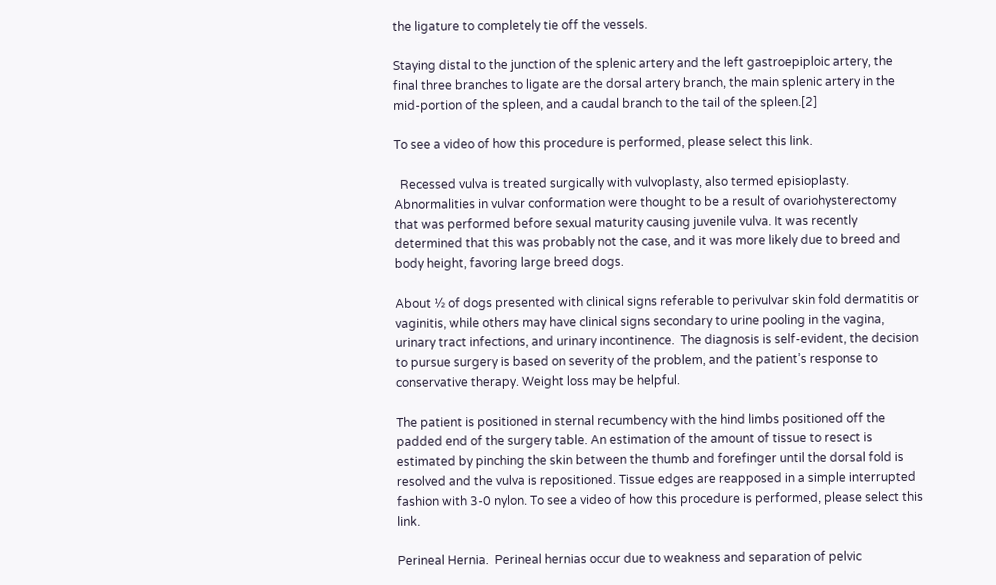the ligature to completely tie off the vessels.

Staying distal to the junction of the splenic artery and the left gastroepiploic artery, the final three branches to ligate are the dorsal artery branch, the main splenic artery in the mid-portion of the spleen, and a caudal branch to the tail of the spleen.[2]

To see a video of how this procedure is performed, please select this link.

  Recessed vulva is treated surgically with vulvoplasty, also termed episioplasty. Abnormalities in vulvar conformation were thought to be a result of ovariohysterectomy that was performed before sexual maturity causing juvenile vulva. It was recently determined that this was probably not the case, and it was more likely due to breed and body height, favoring large breed dogs.

About ½ of dogs presented with clinical signs referable to perivulvar skin fold dermatitis or vaginitis, while others may have clinical signs secondary to urine pooling in the vagina, urinary tract infections, and urinary incontinence.  The diagnosis is self-evident, the decision to pursue surgery is based on severity of the problem, and the patient’s response to conservative therapy. Weight loss may be helpful.

The patient is positioned in sternal recumbency with the hind limbs positioned off the padded end of the surgery table. An estimation of the amount of tissue to resect is estimated by pinching the skin between the thumb and forefinger until the dorsal fold is resolved and the vulva is repositioned. Tissue edges are reapposed in a simple interrupted fashion with 3-0 nylon. To see a video of how this procedure is performed, please select this link.

Perineal Hernia.  Perineal hernias occur due to weakness and separation of pelvic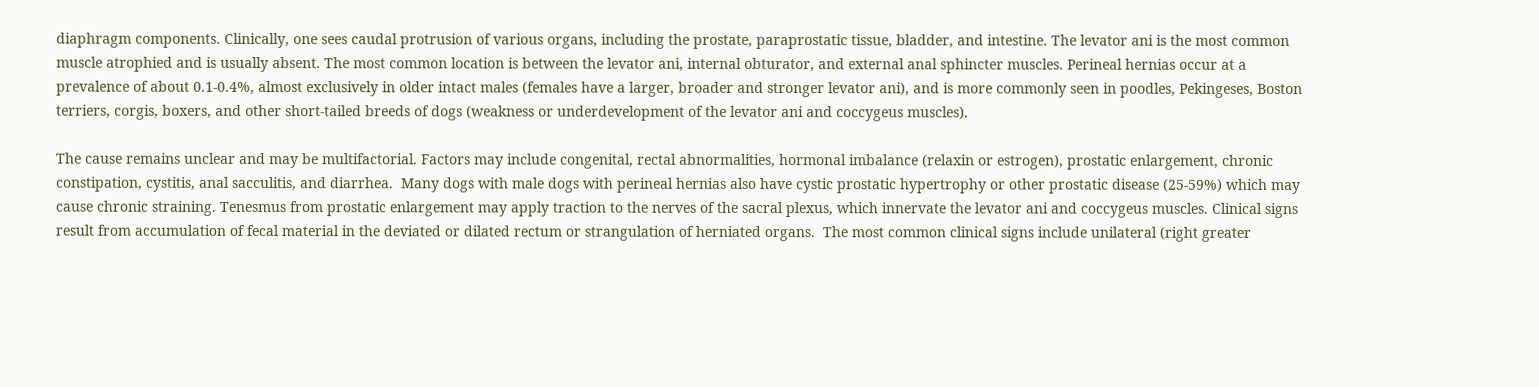diaphragm components. Clinically, one sees caudal protrusion of various organs, including the prostate, paraprostatic tissue, bladder, and intestine. The levator ani is the most common muscle atrophied and is usually absent. The most common location is between the levator ani, internal obturator, and external anal sphincter muscles. Perineal hernias occur at a prevalence of about 0.1-0.4%, almost exclusively in older intact males (females have a larger, broader and stronger levator ani), and is more commonly seen in poodles, Pekingeses, Boston terriers, corgis, boxers, and other short-tailed breeds of dogs (weakness or underdevelopment of the levator ani and coccygeus muscles).

The cause remains unclear and may be multifactorial. Factors may include congenital, rectal abnormalities, hormonal imbalance (relaxin or estrogen), prostatic enlargement, chronic constipation, cystitis, anal sacculitis, and diarrhea.  Many dogs with male dogs with perineal hernias also have cystic prostatic hypertrophy or other prostatic disease (25-59%) which may cause chronic straining. Tenesmus from prostatic enlargement may apply traction to the nerves of the sacral plexus, which innervate the levator ani and coccygeus muscles. Clinical signs result from accumulation of fecal material in the deviated or dilated rectum or strangulation of herniated organs.  The most common clinical signs include unilateral (right greater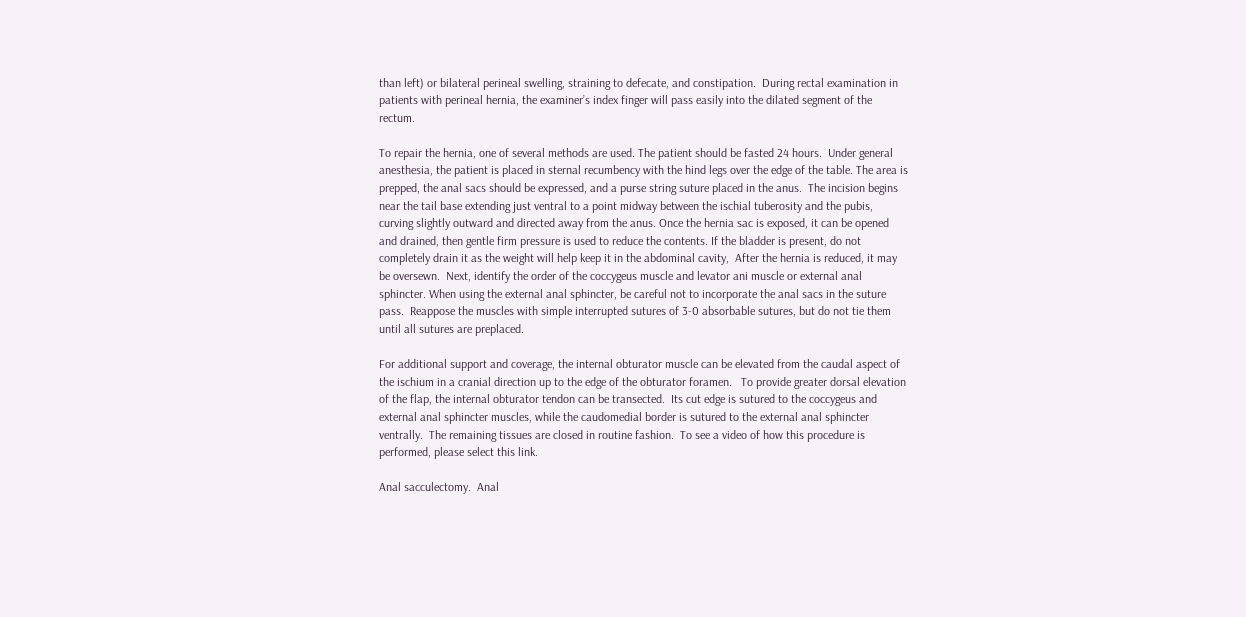than left) or bilateral perineal swelling, straining to defecate, and constipation.  During rectal examination in patients with perineal hernia, the examiner’s index finger will pass easily into the dilated segment of the rectum.

To repair the hernia, one of several methods are used. The patient should be fasted 24 hours.  Under general anesthesia, the patient is placed in sternal recumbency with the hind legs over the edge of the table. The area is prepped, the anal sacs should be expressed, and a purse string suture placed in the anus.  The incision begins near the tail base extending just ventral to a point midway between the ischial tuberosity and the pubis, curving slightly outward and directed away from the anus. Once the hernia sac is exposed, it can be opened and drained, then gentle firm pressure is used to reduce the contents. If the bladder is present, do not completely drain it as the weight will help keep it in the abdominal cavity,  After the hernia is reduced, it may be oversewn.  Next, identify the order of the coccygeus muscle and levator ani muscle or external anal sphincter. When using the external anal sphincter, be careful not to incorporate the anal sacs in the suture pass.  Reappose the muscles with simple interrupted sutures of 3-0 absorbable sutures, but do not tie them until all sutures are preplaced.

For additional support and coverage, the internal obturator muscle can be elevated from the caudal aspect of the ischium in a cranial direction up to the edge of the obturator foramen.   To provide greater dorsal elevation of the flap, the internal obturator tendon can be transected.  Its cut edge is sutured to the coccygeus and external anal sphincter muscles, while the caudomedial border is sutured to the external anal sphincter ventrally.  The remaining tissues are closed in routine fashion.  To see a video of how this procedure is performed, please select this link.

Anal sacculectomy.  Anal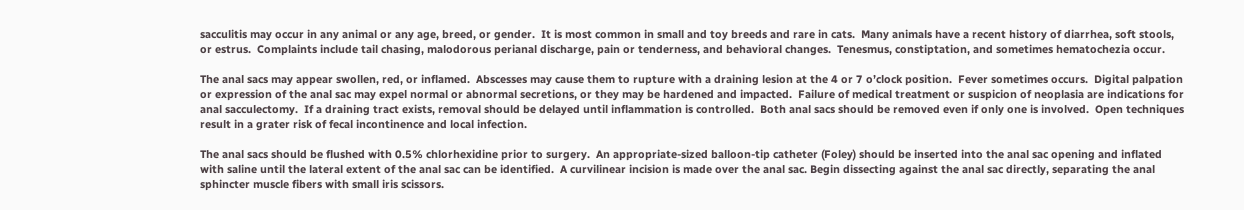sacculitis may occur in any animal or any age, breed, or gender.  It is most common in small and toy breeds and rare in cats.  Many animals have a recent history of diarrhea, soft stools, or estrus.  Complaints include tail chasing, malodorous perianal discharge, pain or tenderness, and behavioral changes.  Tenesmus, constiptation, and sometimes hematochezia occur.

The anal sacs may appear swollen, red, or inflamed.  Abscesses may cause them to rupture with a draining lesion at the 4 or 7 o’clock position.  Fever sometimes occurs.  Digital palpation or expression of the anal sac may expel normal or abnormal secretions, or they may be hardened and impacted.  Failure of medical treatment or suspicion of neoplasia are indications for anal sacculectomy.  If a draining tract exists, removal should be delayed until inflammation is controlled.  Both anal sacs should be removed even if only one is involved.  Open techniques result in a grater risk of fecal incontinence and local infection.

The anal sacs should be flushed with 0.5% chlorhexidine prior to surgery.  An appropriate-sized balloon-tip catheter (Foley) should be inserted into the anal sac opening and inflated with saline until the lateral extent of the anal sac can be identified.  A curvilinear incision is made over the anal sac. Begin dissecting against the anal sac directly, separating the anal sphincter muscle fibers with small iris scissors.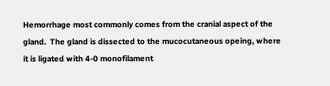Hemorrhage most commonly comes from the cranial aspect of the gland.  The gland is dissected to the mucocutaneous opeing, where it is ligated with 4-0 monofilament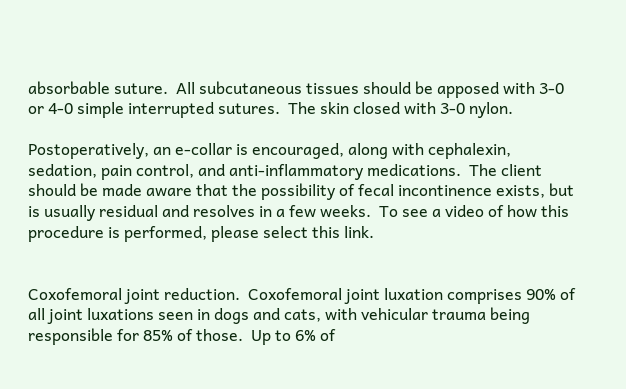absorbable suture.  All subcutaneous tissues should be apposed with 3-0 or 4-0 simple interrupted sutures.  The skin closed with 3-0 nylon.

Postoperatively, an e-collar is encouraged, along with cephalexin, sedation, pain control, and anti-inflammatory medications.  The client should be made aware that the possibility of fecal incontinence exists, but is usually residual and resolves in a few weeks.  To see a video of how this procedure is performed, please select this link.


Coxofemoral joint reduction.  Coxofemoral joint luxation comprises 90% of all joint luxations seen in dogs and cats, with vehicular trauma being responsible for 85% of those.  Up to 6% of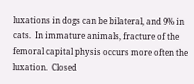luxations in dogs can be bilateral, and 9% in cats.  In immature animals, fracture of the femoral capital physis occurs more often the luxation.  Closed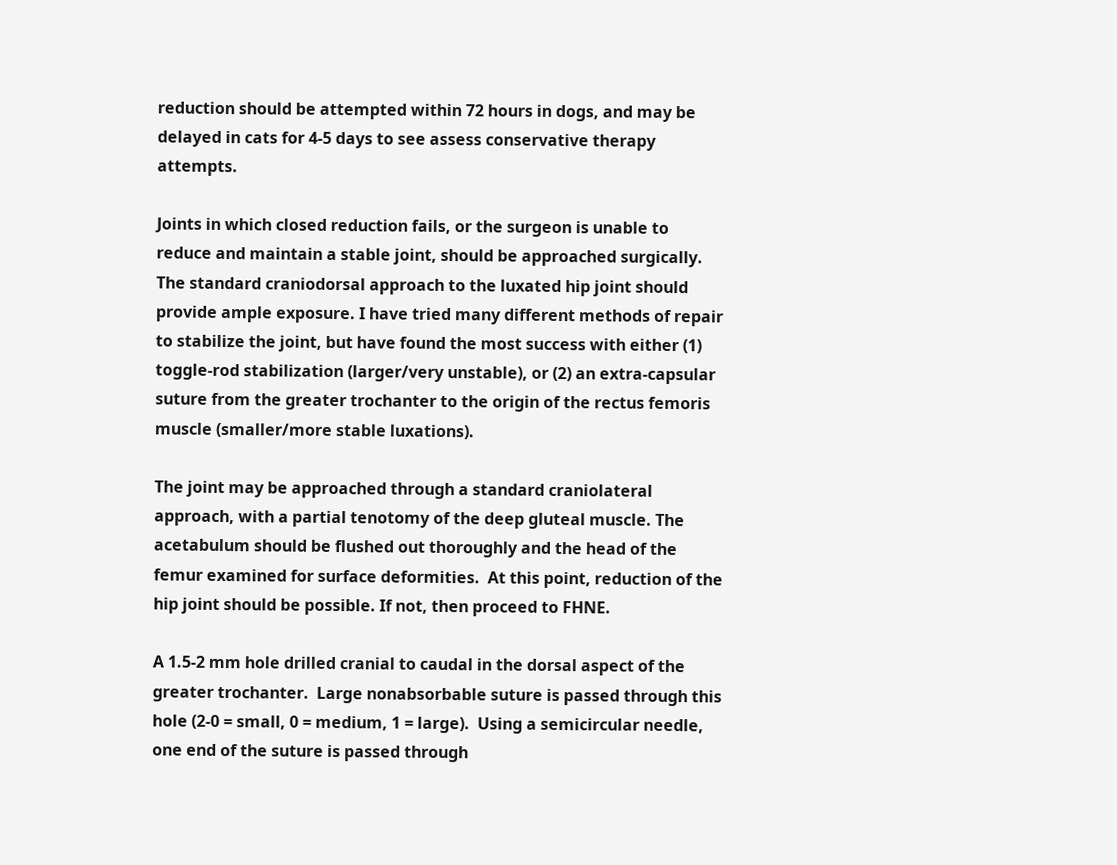reduction should be attempted within 72 hours in dogs, and may be delayed in cats for 4-5 days to see assess conservative therapy attempts.

Joints in which closed reduction fails, or the surgeon is unable to reduce and maintain a stable joint, should be approached surgically.  The standard craniodorsal approach to the luxated hip joint should provide ample exposure. I have tried many different methods of repair to stabilize the joint, but have found the most success with either (1) toggle-rod stabilization (larger/very unstable), or (2) an extra-capsular suture from the greater trochanter to the origin of the rectus femoris muscle (smaller/more stable luxations).

The joint may be approached through a standard craniolateral approach, with a partial tenotomy of the deep gluteal muscle. The acetabulum should be flushed out thoroughly and the head of the femur examined for surface deformities.  At this point, reduction of the hip joint should be possible. If not, then proceed to FHNE.

A 1.5-2 mm hole drilled cranial to caudal in the dorsal aspect of the greater trochanter.  Large nonabsorbable suture is passed through this hole (2-0 = small, 0 = medium, 1 = large).  Using a semicircular needle, one end of the suture is passed through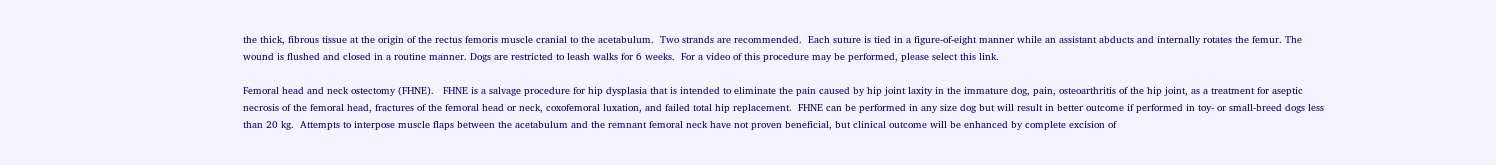the thick, fibrous tissue at the origin of the rectus femoris muscle cranial to the acetabulum.  Two strands are recommended.  Each suture is tied in a figure-of-eight manner while an assistant abducts and internally rotates the femur. The wound is flushed and closed in a routine manner. Dogs are restricted to leash walks for 6 weeks.  For a video of this procedure may be performed, please select this link.

Femoral head and neck ostectomy (FHNE).   FHNE is a salvage procedure for hip dysplasia that is intended to eliminate the pain caused by hip joint laxity in the immature dog, pain, osteoarthritis of the hip joint, as a treatment for aseptic necrosis of the femoral head, fractures of the femoral head or neck, coxofemoral luxation, and failed total hip replacement.  FHNE can be performed in any size dog but will result in better outcome if performed in toy- or small-breed dogs less than 20 kg.  Attempts to interpose muscle flaps between the acetabulum and the remnant femoral neck have not proven beneficial, but clinical outcome will be enhanced by complete excision of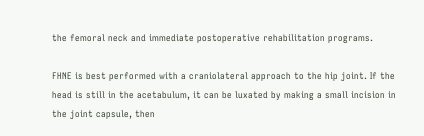the femoral neck and immediate postoperative rehabilitation programs.

FHNE is best performed with a craniolateral approach to the hip joint. If the head is still in the acetabulum, it can be luxated by making a small incision in the joint capsule, then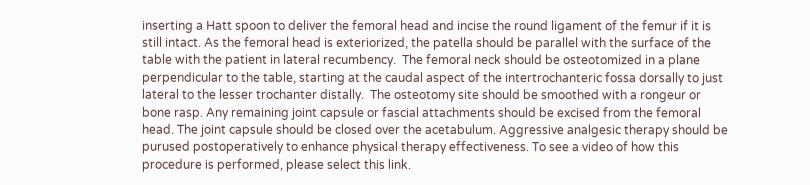inserting a Hatt spoon to deliver the femoral head and incise the round ligament of the femur if it is still intact. As the femoral head is exteriorized, the patella should be parallel with the surface of the table with the patient in lateral recumbency.  The femoral neck should be osteotomized in a plane perpendicular to the table, starting at the caudal aspect of the intertrochanteric fossa dorsally to just lateral to the lesser trochanter distally.  The osteotomy site should be smoothed with a rongeur or bone rasp. Any remaining joint capsule or fascial attachments should be excised from the femoral head. The joint capsule should be closed over the acetabulum. Aggressive analgesic therapy should be purused postoperatively to enhance physical therapy effectiveness. To see a video of how this procedure is performed, please select this link.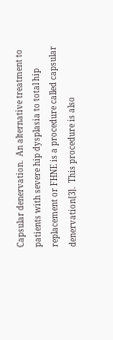Capsular denervation.  An alternative treatment to patients with severe hip dysplasia to total hip replacement or FHNE is a procedure called capsular denervation[3].  This procedure is also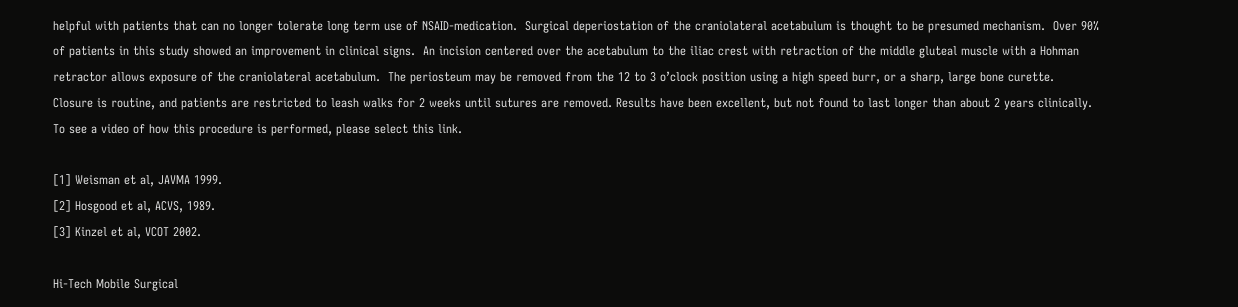helpful with patients that can no longer tolerate long term use of NSAID-medication.  Surgical deperiostation of the craniolateral acetabulum is thought to be presumed mechanism.  Over 90% of patients in this study showed an improvement in clinical signs.  An incision centered over the acetabulum to the iliac crest with retraction of the middle gluteal muscle with a Hohman retractor allows exposure of the craniolateral acetabulum.  The periosteum may be removed from the 12 to 3 o’clock position using a high speed burr, or a sharp, large bone curette.  Closure is routine, and patients are restricted to leash walks for 2 weeks until sutures are removed. Results have been excellent, but not found to last longer than about 2 years clinically. To see a video of how this procedure is performed, please select this link.

[1] Weisman et al, JAVMA 1999.
[2] Hosgood et al, ACVS, 1989.
[3] Kinzel et al, VCOT 2002.

Hi-Tech Mobile Surgical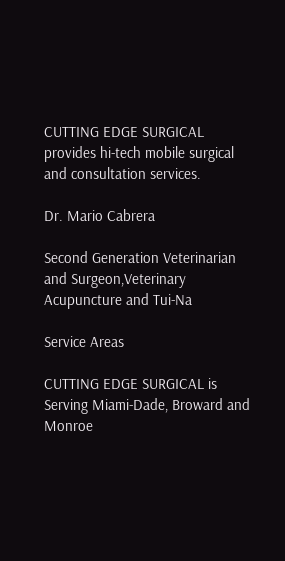CUTTING EDGE SURGICAL provides hi-tech mobile surgical and consultation services.

Dr. Mario Cabrera

Second Generation Veterinarian and Surgeon,Veterinary Acupuncture and Tui-Na

Service Areas

CUTTING EDGE SURGICAL is Serving Miami-Dade, Broward and Monroe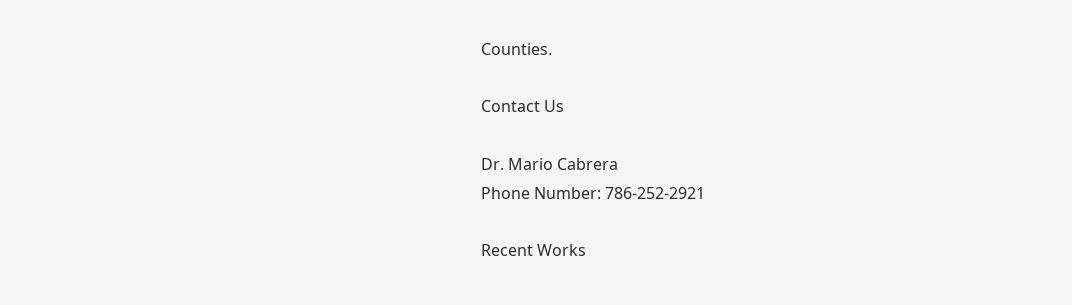Counties.

Contact Us

Dr. Mario Cabrera
Phone Number: 786-252-2921

Recent Works